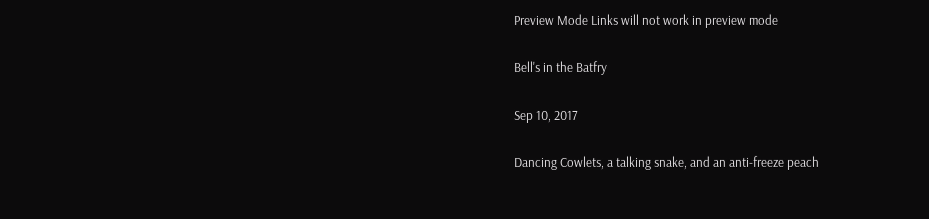Preview Mode Links will not work in preview mode

Bell's in the Batfry

Sep 10, 2017

Dancing Cowlets, a talking snake, and an anti-freeze peach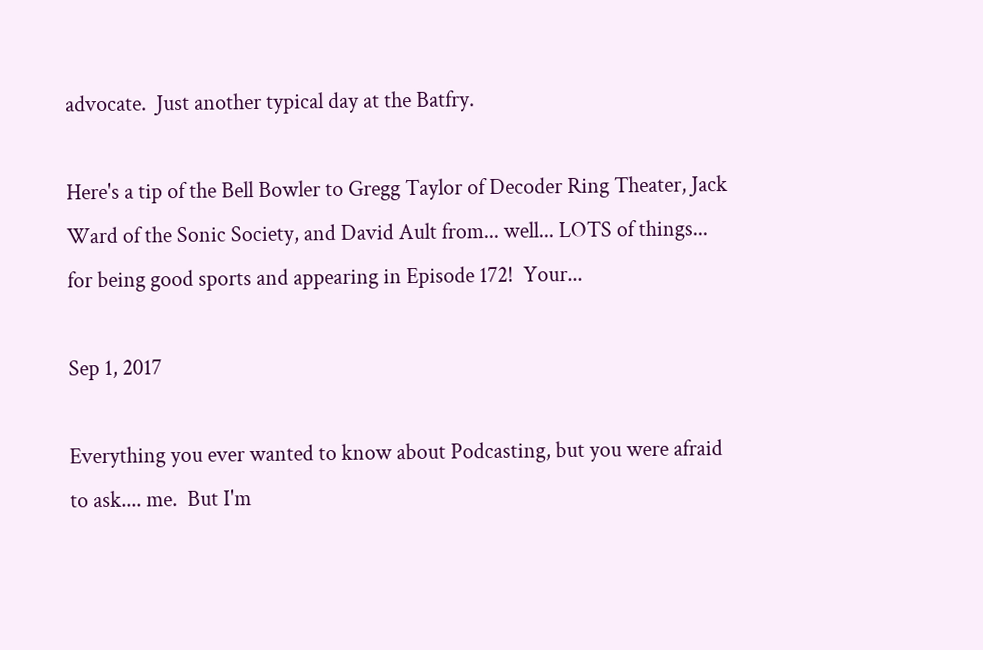advocate.  Just another typical day at the Batfry.

Here's a tip of the Bell Bowler to Gregg Taylor of Decoder Ring Theater, Jack Ward of the Sonic Society, and David Ault from... well... LOTS of things... for being good sports and appearing in Episode 172!  Your...

Sep 1, 2017

Everything you ever wanted to know about Podcasting, but you were afraid to ask.... me.  But I'm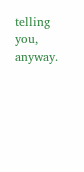telling you, anyway.